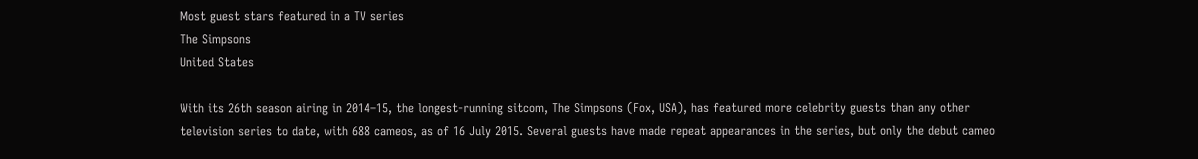Most guest stars featured in a TV series
The Simpsons
United States

With its 26th season airing in 2014–15, the longest-running sitcom, The Simpsons (Fox, USA), has featured more celebrity guests than any other television series to date, with 688 cameos, as of 16 July 2015. Several guests have made repeat appearances in the series, but only the debut cameo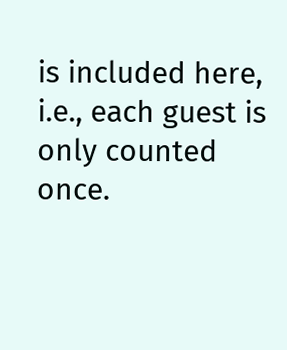is included here, i.e., each guest is only counted once.